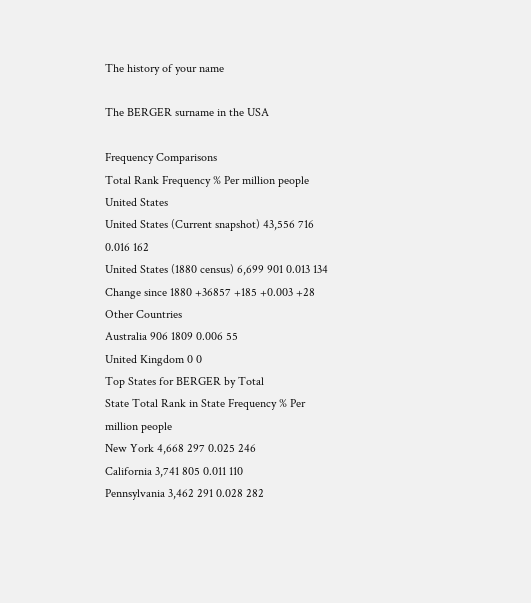The history of your name

The BERGER surname in the USA

Frequency Comparisons
Total Rank Frequency % Per million people
United States
United States (Current snapshot) 43,556 716 0.016 162
United States (1880 census) 6,699 901 0.013 134
Change since 1880 +36857 +185 +0.003 +28
Other Countries
Australia 906 1809 0.006 55
United Kingdom 0 0
Top States for BERGER by Total
State Total Rank in State Frequency % Per million people
New York 4,668 297 0.025 246
California 3,741 805 0.011 110
Pennsylvania 3,462 291 0.028 282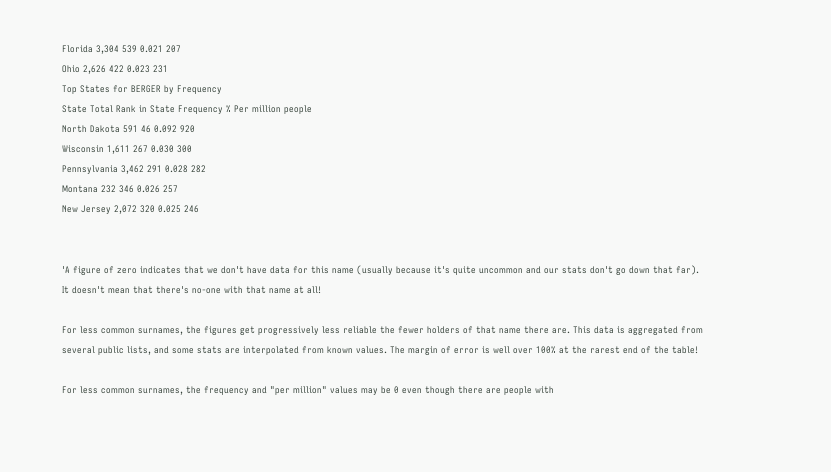Florida 3,304 539 0.021 207
Ohio 2,626 422 0.023 231
Top States for BERGER by Frequency
State Total Rank in State Frequency % Per million people
North Dakota 591 46 0.092 920
Wisconsin 1,611 267 0.030 300
Pennsylvania 3,462 291 0.028 282
Montana 232 346 0.026 257
New Jersey 2,072 320 0.025 246


'A figure of zero indicates that we don't have data for this name (usually because it's quite uncommon and our stats don't go down that far). It doesn't mean that there's no-one with that name at all!

For less common surnames, the figures get progressively less reliable the fewer holders of that name there are. This data is aggregated from several public lists, and some stats are interpolated from known values. The margin of error is well over 100% at the rarest end of the table!

For less common surnames, the frequency and "per million" values may be 0 even though there are people with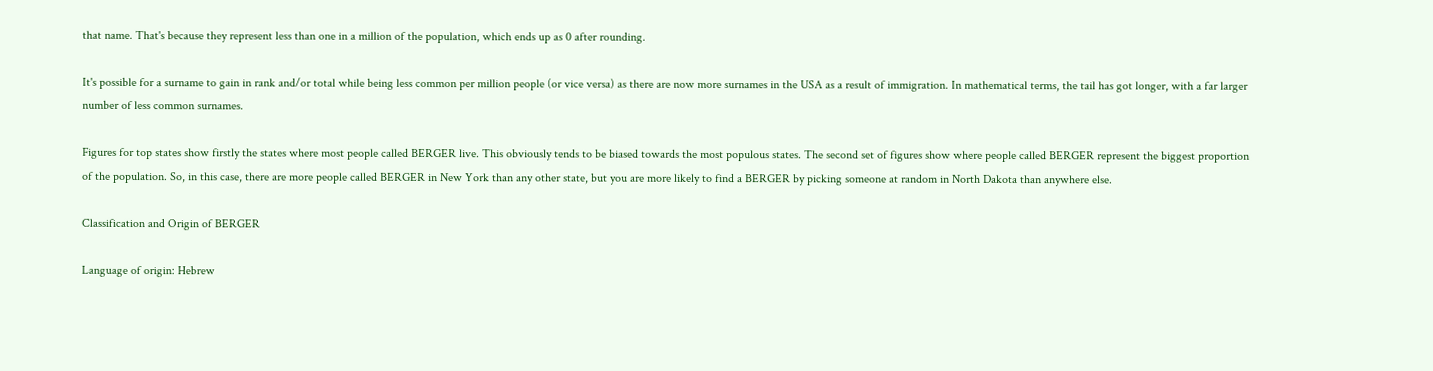that name. That's because they represent less than one in a million of the population, which ends up as 0 after rounding.

It's possible for a surname to gain in rank and/or total while being less common per million people (or vice versa) as there are now more surnames in the USA as a result of immigration. In mathematical terms, the tail has got longer, with a far larger number of less common surnames.

Figures for top states show firstly the states where most people called BERGER live. This obviously tends to be biased towards the most populous states. The second set of figures show where people called BERGER represent the biggest proportion of the population. So, in this case, there are more people called BERGER in New York than any other state, but you are more likely to find a BERGER by picking someone at random in North Dakota than anywhere else.

Classification and Origin of BERGER

Language of origin: Hebrew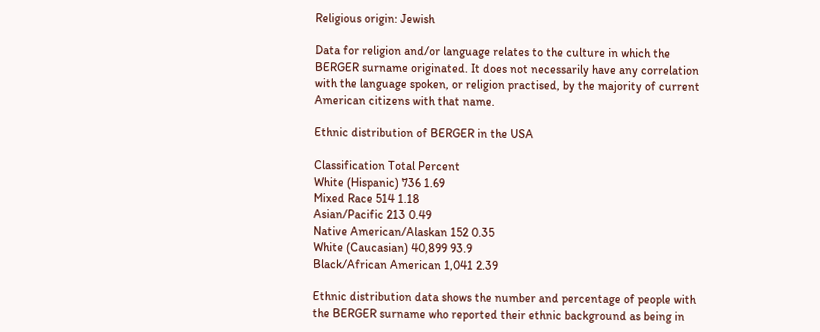Religious origin: Jewish

Data for religion and/or language relates to the culture in which the BERGER surname originated. It does not necessarily have any correlation with the language spoken, or religion practised, by the majority of current American citizens with that name.

Ethnic distribution of BERGER in the USA

Classification Total Percent
White (Hispanic) 736 1.69
Mixed Race 514 1.18
Asian/Pacific 213 0.49
Native American/Alaskan 152 0.35
White (Caucasian) 40,899 93.9
Black/African American 1,041 2.39

Ethnic distribution data shows the number and percentage of people with the BERGER surname who reported their ethnic background as being in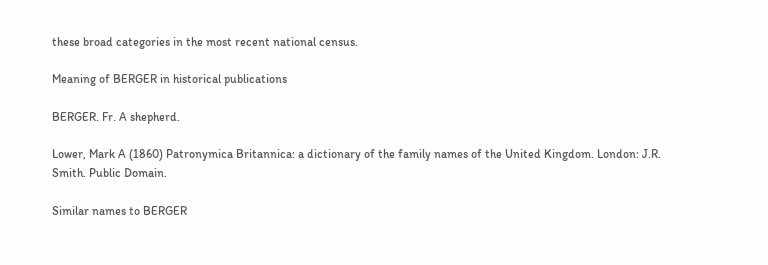these broad categories in the most recent national census.

Meaning of BERGER in historical publications

BERGER. Fr. A shepherd.

Lower, Mark A (1860) Patronymica Britannica: a dictionary of the family names of the United Kingdom. London: J.R. Smith. Public Domain.

Similar names to BERGER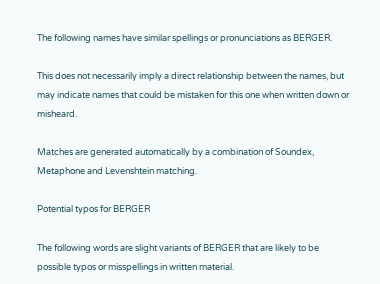The following names have similar spellings or pronunciations as BERGER.

This does not necessarily imply a direct relationship between the names, but may indicate names that could be mistaken for this one when written down or misheard.

Matches are generated automatically by a combination of Soundex, Metaphone and Levenshtein matching.

Potential typos for BERGER

The following words are slight variants of BERGER that are likely to be possible typos or misspellings in written material.